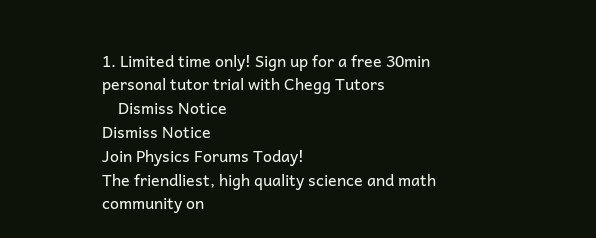1. Limited time only! Sign up for a free 30min personal tutor trial with Chegg Tutors
    Dismiss Notice
Dismiss Notice
Join Physics Forums Today!
The friendliest, high quality science and math community on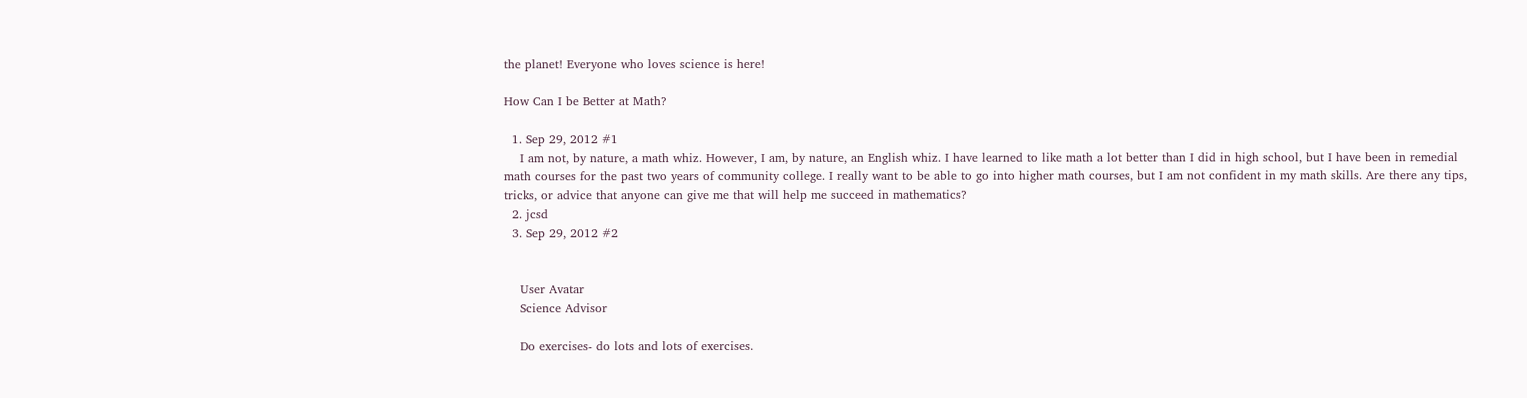the planet! Everyone who loves science is here!

How Can I be Better at Math?

  1. Sep 29, 2012 #1
    I am not, by nature, a math whiz. However, I am, by nature, an English whiz. I have learned to like math a lot better than I did in high school, but I have been in remedial math courses for the past two years of community college. I really want to be able to go into higher math courses, but I am not confident in my math skills. Are there any tips, tricks, or advice that anyone can give me that will help me succeed in mathematics?
  2. jcsd
  3. Sep 29, 2012 #2


    User Avatar
    Science Advisor

    Do exercises- do lots and lots of exercises.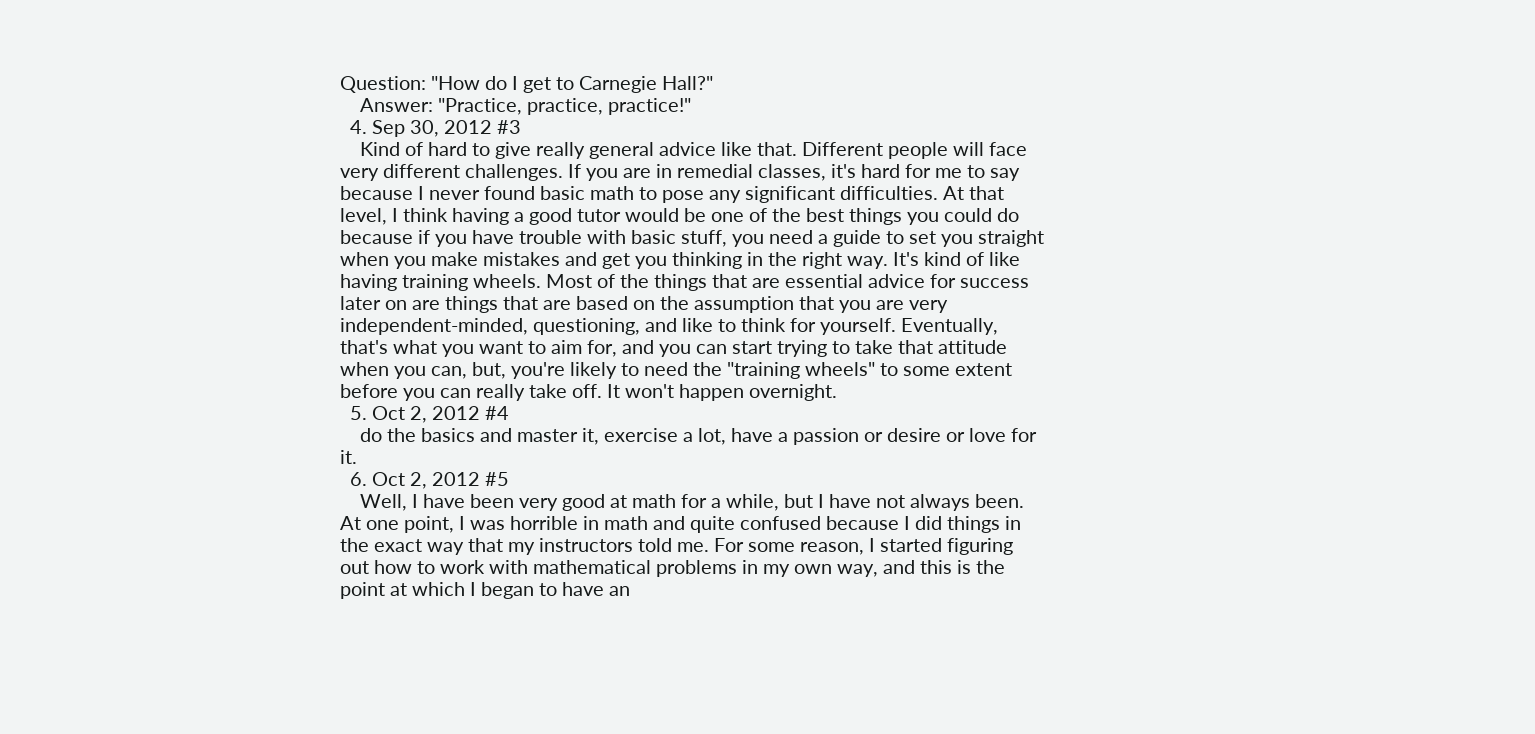Question: "How do I get to Carnegie Hall?"
    Answer: "Practice, practice, practice!"
  4. Sep 30, 2012 #3
    Kind of hard to give really general advice like that. Different people will face very different challenges. If you are in remedial classes, it's hard for me to say because I never found basic math to pose any significant difficulties. At that level, I think having a good tutor would be one of the best things you could do because if you have trouble with basic stuff, you need a guide to set you straight when you make mistakes and get you thinking in the right way. It's kind of like having training wheels. Most of the things that are essential advice for success later on are things that are based on the assumption that you are very independent-minded, questioning, and like to think for yourself. Eventually, that's what you want to aim for, and you can start trying to take that attitude when you can, but, you're likely to need the "training wheels" to some extent before you can really take off. It won't happen overnight.
  5. Oct 2, 2012 #4
    do the basics and master it, exercise a lot, have a passion or desire or love for it.
  6. Oct 2, 2012 #5
    Well, I have been very good at math for a while, but I have not always been. At one point, I was horrible in math and quite confused because I did things in the exact way that my instructors told me. For some reason, I started figuring out how to work with mathematical problems in my own way, and this is the point at which I began to have an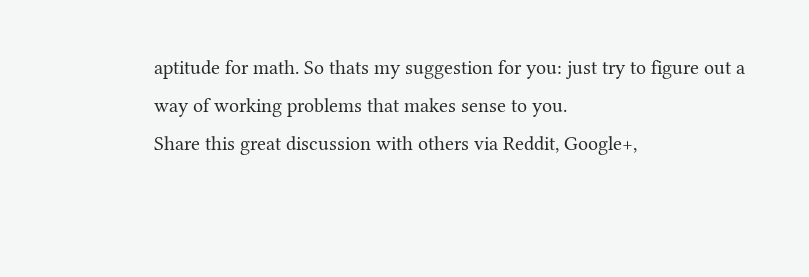aptitude for math. So thats my suggestion for you: just try to figure out a way of working problems that makes sense to you.
Share this great discussion with others via Reddit, Google+,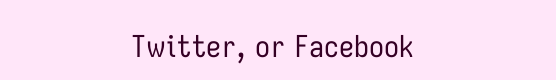Twitter, or Facebook